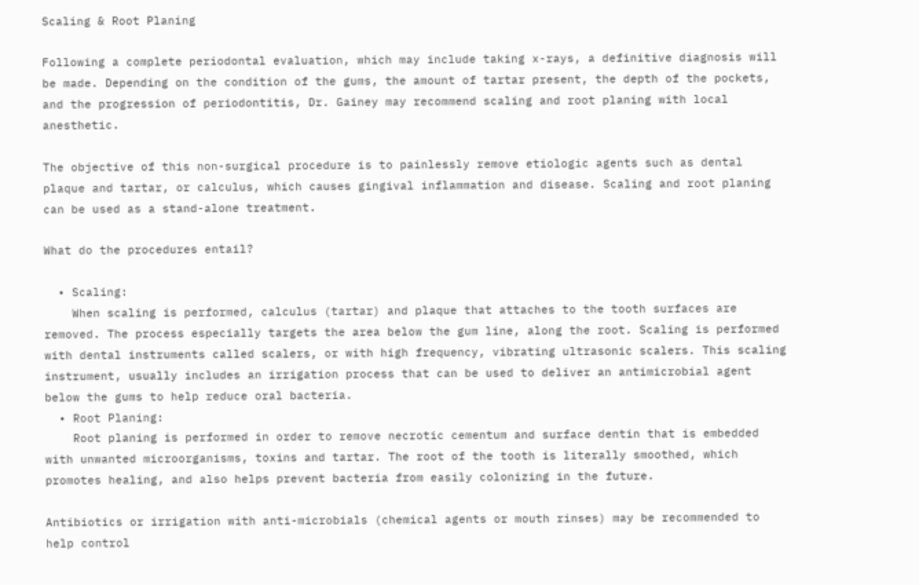Scaling & Root Planing

Following a complete periodontal evaluation, which may include taking x-rays, a definitive diagnosis will be made. Depending on the condition of the gums, the amount of tartar present, the depth of the pockets, and the progression of periodontitis, Dr. Gainey may recommend scaling and root planing with local anesthetic.

The objective of this non-surgical procedure is to painlessly remove etiologic agents such as dental plaque and tartar, or calculus, which causes gingival inflammation and disease. Scaling and root planing can be used as a stand-alone treatment.

What do the procedures entail?

  • Scaling:
    When scaling is performed, calculus (tartar) and plaque that attaches to the tooth surfaces are removed. The process especially targets the area below the gum line, along the root. Scaling is performed with dental instruments called scalers, or with high frequency, vibrating ultrasonic scalers. This scaling instrument, usually includes an irrigation process that can be used to deliver an antimicrobial agent below the gums to help reduce oral bacteria.
  • Root Planing:
    Root planing is performed in order to remove necrotic cementum and surface dentin that is embedded with unwanted microorganisms, toxins and tartar. The root of the tooth is literally smoothed, which promotes healing, and also helps prevent bacteria from easily colonizing in the future.

Antibiotics or irrigation with anti-microbials (chemical agents or mouth rinses) may be recommended to help control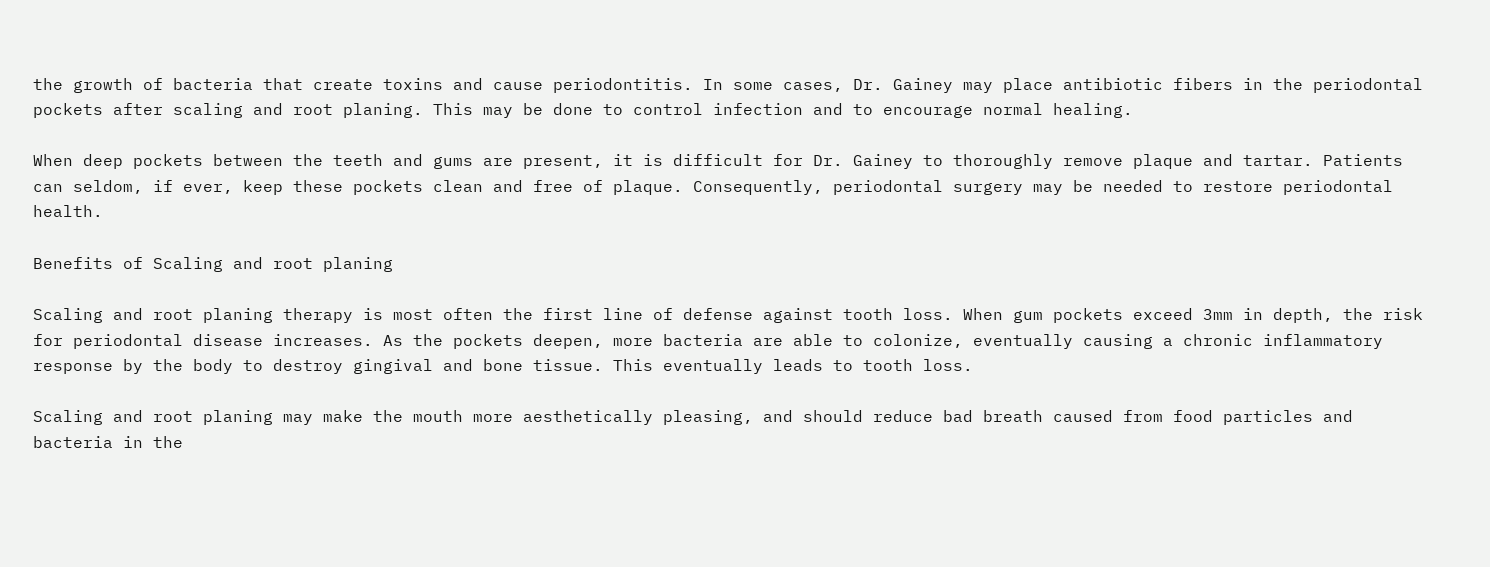the growth of bacteria that create toxins and cause periodontitis. In some cases, Dr. Gainey may place antibiotic fibers in the periodontal pockets after scaling and root planing. This may be done to control infection and to encourage normal healing.

When deep pockets between the teeth and gums are present, it is difficult for Dr. Gainey to thoroughly remove plaque and tartar. Patients can seldom, if ever, keep these pockets clean and free of plaque. Consequently, periodontal surgery may be needed to restore periodontal health.

Benefits of Scaling and root planing

Scaling and root planing therapy is most often the first line of defense against tooth loss. When gum pockets exceed 3mm in depth, the risk for periodontal disease increases. As the pockets deepen, more bacteria are able to colonize, eventually causing a chronic inflammatory response by the body to destroy gingival and bone tissue. This eventually leads to tooth loss.

Scaling and root planing may make the mouth more aesthetically pleasing, and should reduce bad breath caused from food particles and bacteria in the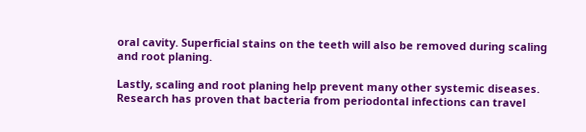oral cavity. Superficial stains on the teeth will also be removed during scaling and root planing.

Lastly, scaling and root planing help prevent many other systemic diseases. Research has proven that bacteria from periodontal infections can travel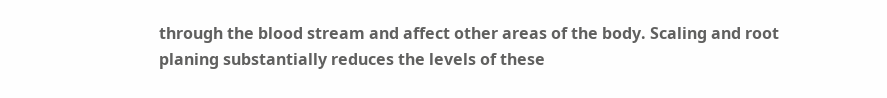through the blood stream and affect other areas of the body. Scaling and root planing substantially reduces the levels of these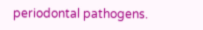periodontal pathogens.